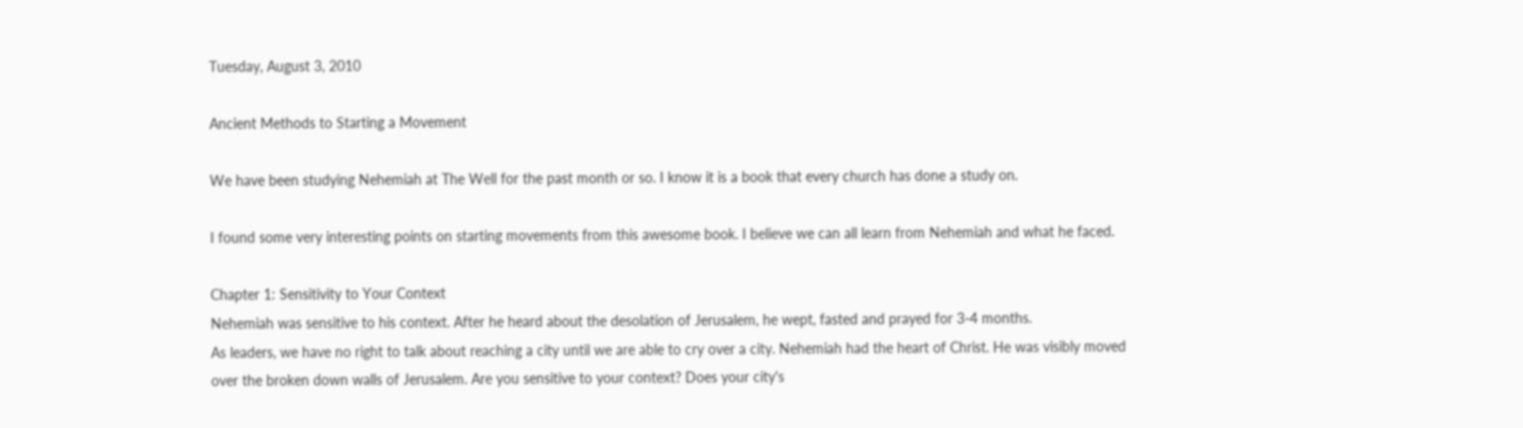Tuesday, August 3, 2010

Ancient Methods to Starting a Movement

We have been studying Nehemiah at The Well for the past month or so. I know it is a book that every church has done a study on.

I found some very interesting points on starting movements from this awesome book. I believe we can all learn from Nehemiah and what he faced.

Chapter 1: Sensitivity to Your Context
Nehemiah was sensitive to his context. After he heard about the desolation of Jerusalem, he wept, fasted and prayed for 3-4 months.
As leaders, we have no right to talk about reaching a city until we are able to cry over a city. Nehemiah had the heart of Christ. He was visibly moved over the broken down walls of Jerusalem. Are you sensitive to your context? Does your city's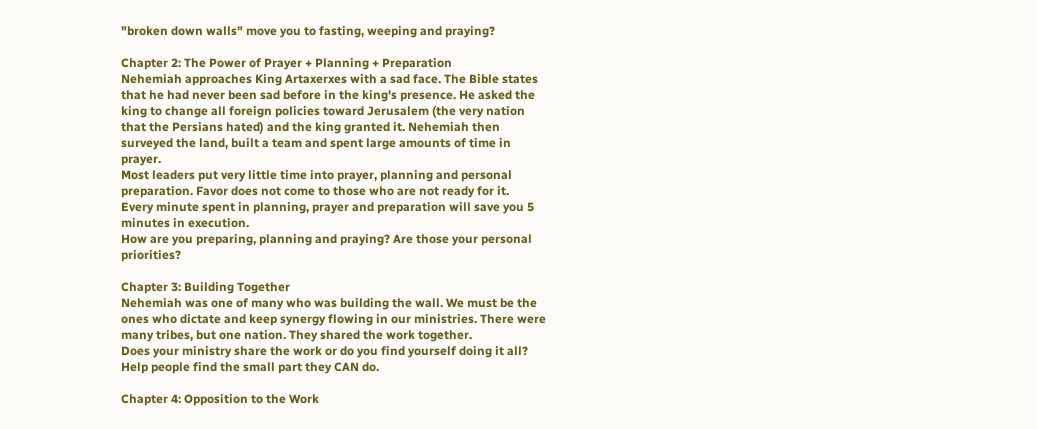"broken down walls" move you to fasting, weeping and praying?

Chapter 2: The Power of Prayer + Planning + Preparation
Nehemiah approaches King Artaxerxes with a sad face. The Bible states that he had never been sad before in the king's presence. He asked the king to change all foreign policies toward Jerusalem (the very nation that the Persians hated) and the king granted it. Nehemiah then surveyed the land, built a team and spent large amounts of time in prayer.
Most leaders put very little time into prayer, planning and personal preparation. Favor does not come to those who are not ready for it.
Every minute spent in planning, prayer and preparation will save you 5 minutes in execution.
How are you preparing, planning and praying? Are those your personal priorities?

Chapter 3: Building Together
Nehemiah was one of many who was building the wall. We must be the ones who dictate and keep synergy flowing in our ministries. There were many tribes, but one nation. They shared the work together.
Does your ministry share the work or do you find yourself doing it all? Help people find the small part they CAN do.

Chapter 4: Opposition to the Work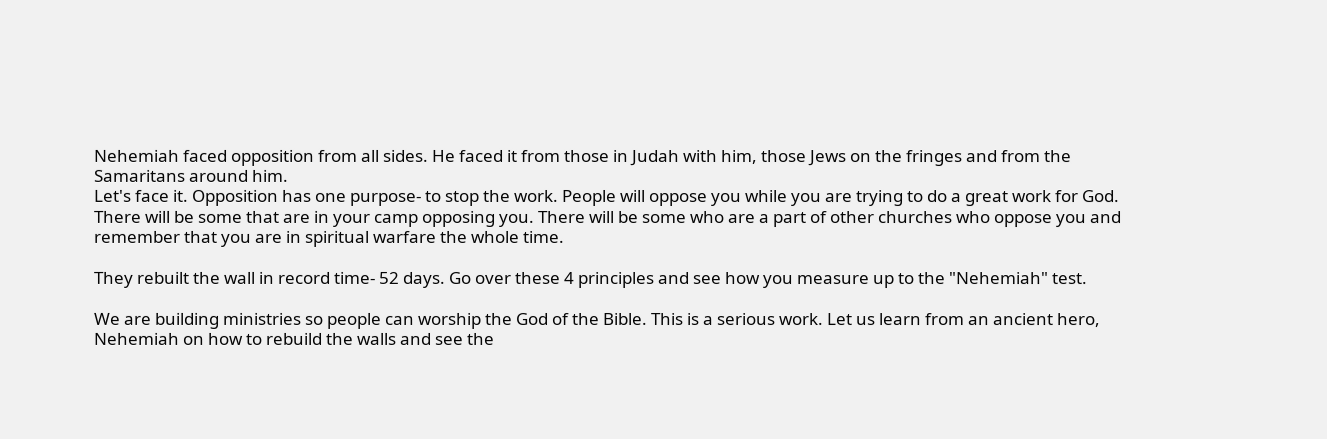Nehemiah faced opposition from all sides. He faced it from those in Judah with him, those Jews on the fringes and from the Samaritans around him.
Let's face it. Opposition has one purpose- to stop the work. People will oppose you while you are trying to do a great work for God. There will be some that are in your camp opposing you. There will be some who are a part of other churches who oppose you and remember that you are in spiritual warfare the whole time.

They rebuilt the wall in record time- 52 days. Go over these 4 principles and see how you measure up to the "Nehemiah" test.

We are building ministries so people can worship the God of the Bible. This is a serious work. Let us learn from an ancient hero, Nehemiah on how to rebuild the walls and see the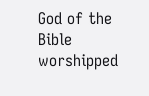God of the Bible worshipped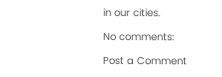in our cities.

No comments:

Post a Comment